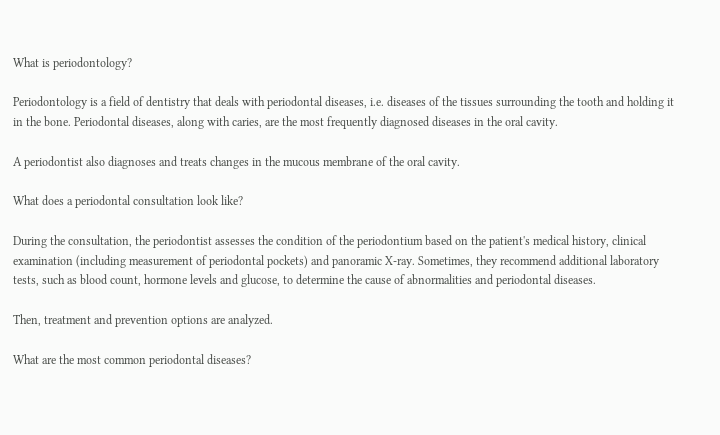What is periodontology?

Periodontology is a field of dentistry that deals with periodontal diseases, i.e. diseases of the tissues surrounding the tooth and holding it in the bone. Periodontal diseases, along with caries, are the most frequently diagnosed diseases in the oral cavity.

A periodontist also diagnoses and treats changes in the mucous membrane of the oral cavity.

What does a periodontal consultation look like?

During the consultation, the periodontist assesses the condition of the periodontium based on the patient's medical history, clinical examination (including measurement of periodontal pockets) and panoramic X-ray. Sometimes, they recommend additional laboratory tests, such as blood count, hormone levels and glucose, to determine the cause of abnormalities and periodontal diseases.

Then, treatment and prevention options are analyzed.

What are the most common periodontal diseases?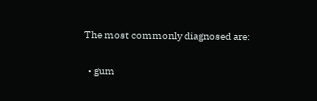The most commonly diagnosed are:

  • gum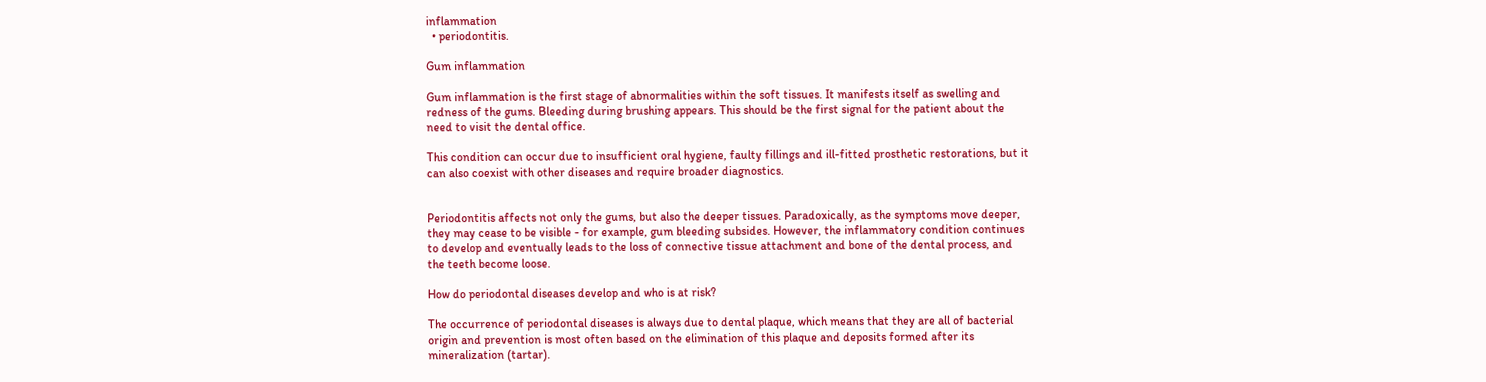inflammation
  • periodontitis.

Gum inflammation

Gum inflammation is the first stage of abnormalities within the soft tissues. It manifests itself as swelling and redness of the gums. Bleeding during brushing appears. This should be the first signal for the patient about the need to visit the dental office.

This condition can occur due to insufficient oral hygiene, faulty fillings and ill-fitted prosthetic restorations, but it can also coexist with other diseases and require broader diagnostics.


Periodontitis affects not only the gums, but also the deeper tissues. Paradoxically, as the symptoms move deeper, they may cease to be visible - for example, gum bleeding subsides. However, the inflammatory condition continues to develop and eventually leads to the loss of connective tissue attachment and bone of the dental process, and the teeth become loose.

How do periodontal diseases develop and who is at risk?

The occurrence of periodontal diseases is always due to dental plaque, which means that they are all of bacterial origin and prevention is most often based on the elimination of this plaque and deposits formed after its mineralization (tartar).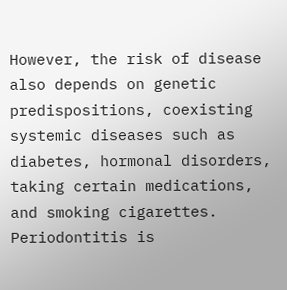However, the risk of disease also depends on genetic predispositions, coexisting systemic diseases such as diabetes, hormonal disorders, taking certain medications, and smoking cigarettes. Periodontitis is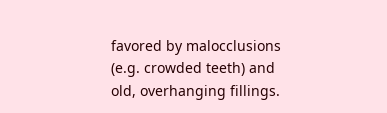favored by malocclusions (e.g. crowded teeth) and old, overhanging fillings.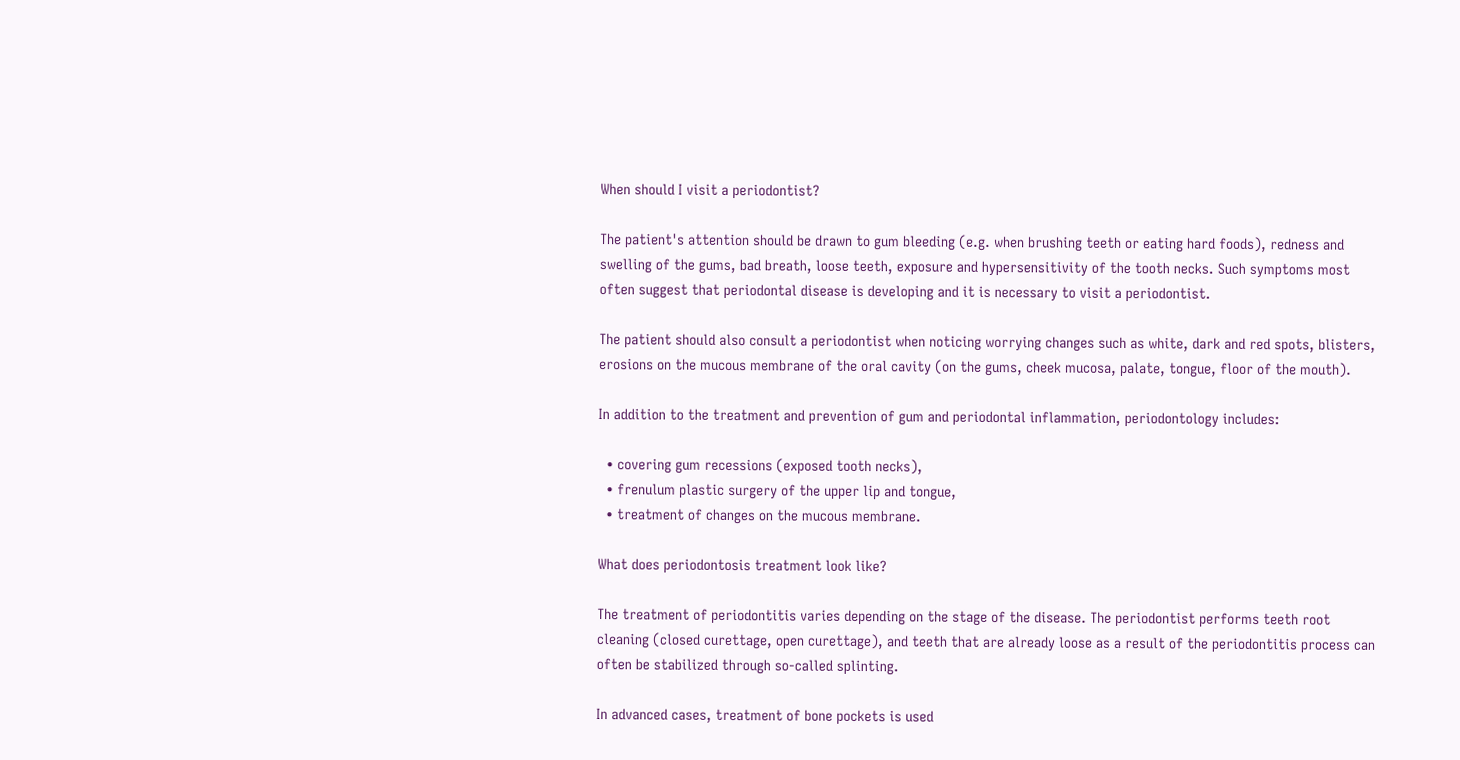When should I visit a periodontist?

The patient's attention should be drawn to gum bleeding (e.g. when brushing teeth or eating hard foods), redness and swelling of the gums, bad breath, loose teeth, exposure and hypersensitivity of the tooth necks. Such symptoms most often suggest that periodontal disease is developing and it is necessary to visit a periodontist.

The patient should also consult a periodontist when noticing worrying changes such as white, dark and red spots, blisters, erosions on the mucous membrane of the oral cavity (on the gums, cheek mucosa, palate, tongue, floor of the mouth).

In addition to the treatment and prevention of gum and periodontal inflammation, periodontology includes:

  • covering gum recessions (exposed tooth necks),
  • frenulum plastic surgery of the upper lip and tongue,
  • treatment of changes on the mucous membrane.

What does periodontosis treatment look like?

The treatment of periodontitis varies depending on the stage of the disease. The periodontist performs teeth root cleaning (closed curettage, open curettage), and teeth that are already loose as a result of the periodontitis process can often be stabilized through so-called splinting.

In advanced cases, treatment of bone pockets is used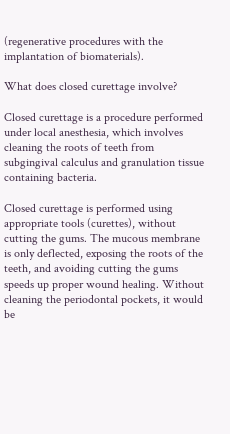(regenerative procedures with the implantation of biomaterials).

What does closed curettage involve?

Closed curettage is a procedure performed under local anesthesia, which involves cleaning the roots of teeth from subgingival calculus and granulation tissue containing bacteria.

Closed curettage is performed using appropriate tools (curettes), without cutting the gums. The mucous membrane is only deflected, exposing the roots of the teeth, and avoiding cutting the gums speeds up proper wound healing. Without cleaning the periodontal pockets, it would be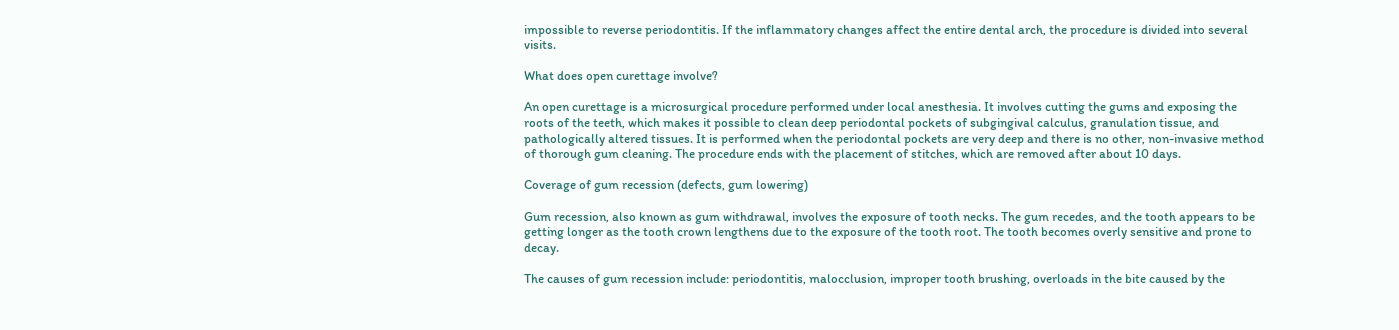impossible to reverse periodontitis. If the inflammatory changes affect the entire dental arch, the procedure is divided into several visits.

What does open curettage involve?

An open curettage is a microsurgical procedure performed under local anesthesia. It involves cutting the gums and exposing the roots of the teeth, which makes it possible to clean deep periodontal pockets of subgingival calculus, granulation tissue, and pathologically altered tissues. It is performed when the periodontal pockets are very deep and there is no other, non-invasive method of thorough gum cleaning. The procedure ends with the placement of stitches, which are removed after about 10 days.

Coverage of gum recession (defects, gum lowering)

Gum recession, also known as gum withdrawal, involves the exposure of tooth necks. The gum recedes, and the tooth appears to be getting longer as the tooth crown lengthens due to the exposure of the tooth root. The tooth becomes overly sensitive and prone to decay.

The causes of gum recession include: periodontitis, malocclusion, improper tooth brushing, overloads in the bite caused by the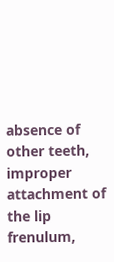absence of other teeth, improper attachment of the lip frenulum,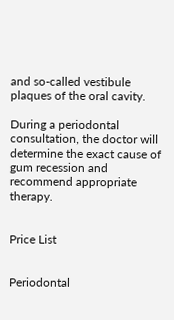and so-called vestibule plaques of the oral cavity.

During a periodontal consultation, the doctor will determine the exact cause of gum recession and recommend appropriate therapy.


Price List


Periodontal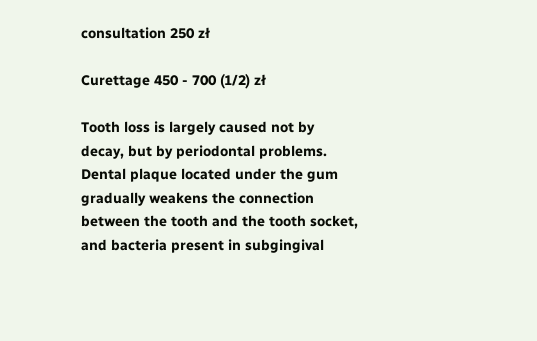consultation 250 zł

Curettage 450 - 700 (1/2) zł

Tooth loss is largely caused not by decay, but by periodontal problems. Dental plaque located under the gum gradually weakens the connection between the tooth and the tooth socket, and bacteria present in subgingival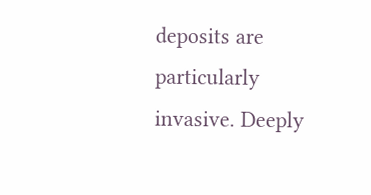deposits are particularly invasive. Deeply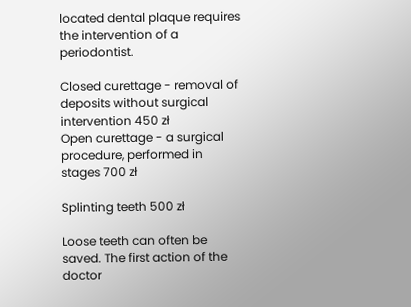located dental plaque requires the intervention of a periodontist.

Closed curettage - removal of deposits without surgical intervention 450 zł
Open curettage - a surgical procedure, performed in stages 700 zł

Splinting teeth 500 zł

Loose teeth can often be saved. The first action of the doctor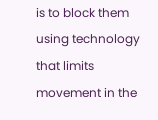is to block them using technology that limits movement in the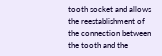tooth socket and allows the reestablishment of the connection between the tooth and the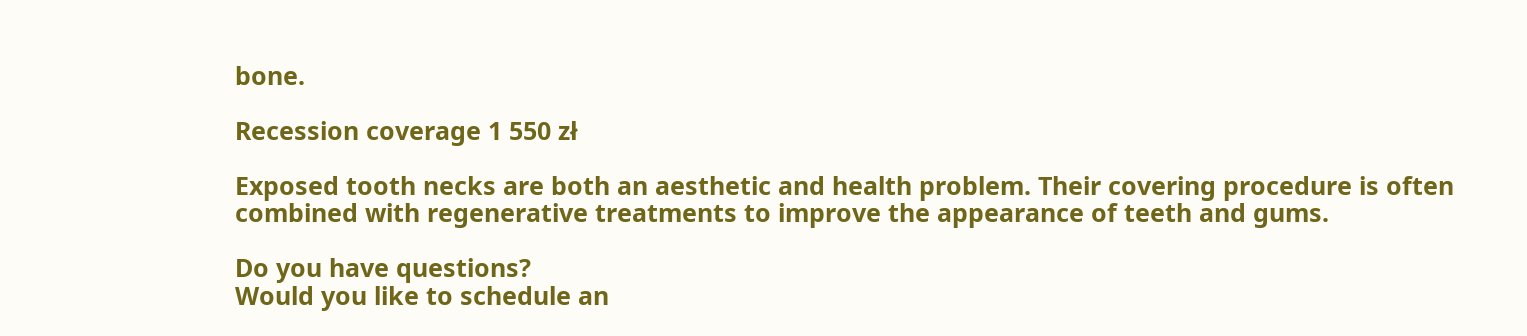bone.

Recession coverage 1 550 zł

Exposed tooth necks are both an aesthetic and health problem. Their covering procedure is often combined with regenerative treatments to improve the appearance of teeth and gums.

Do you have questions?
Would you like to schedule an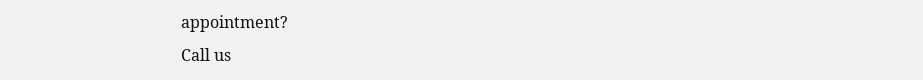appointment?
Call us